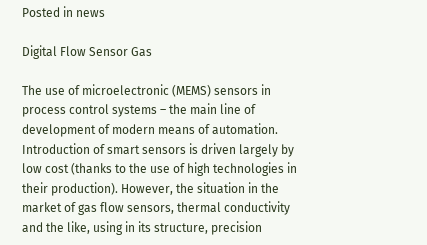Posted in news

Digital Flow Sensor Gas

The use of microelectronic (MEMS) sensors in process control systems – the main line of development of modern means of automation. Introduction of smart sensors is driven largely by low cost (thanks to the use of high technologies in their production). However, the situation in the market of gas flow sensors, thermal conductivity and the like, using in its structure, precision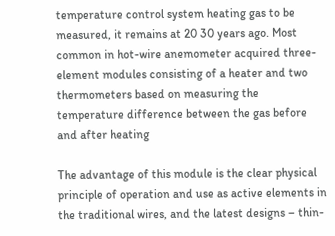temperature control system heating gas to be measured, it remains at 20 30 years ago. Most common in hot-wire anemometer acquired three-element modules consisting of a heater and two thermometers based on measuring the temperature difference between the gas before and after heating

The advantage of this module is the clear physical principle of operation and use as active elements in the traditional wires, and the latest designs – thin-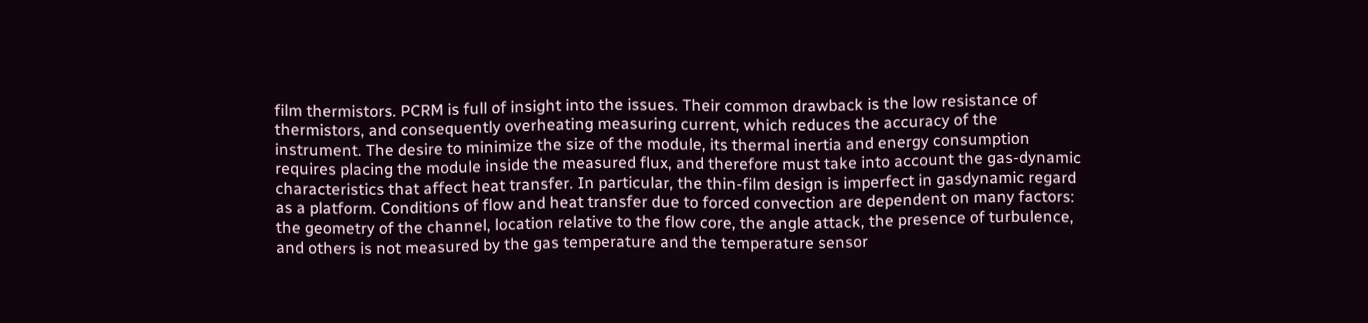film thermistors. PCRM is full of insight into the issues. Their common drawback is the low resistance of thermistors, and consequently overheating measuring current, which reduces the accuracy of the instrument. The desire to minimize the size of the module, its thermal inertia and energy consumption requires placing the module inside the measured flux, and therefore must take into account the gas-dynamic characteristics that affect heat transfer. In particular, the thin-film design is imperfect in gasdynamic regard as a platform. Conditions of flow and heat transfer due to forced convection are dependent on many factors: the geometry of the channel, location relative to the flow core, the angle attack, the presence of turbulence, and others is not measured by the gas temperature and the temperature sensor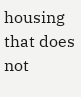housing that does not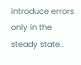introduce errors only in the steady state..